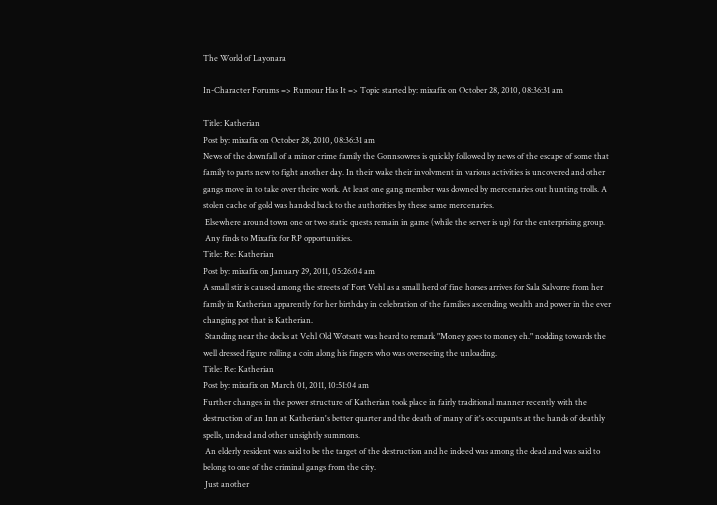The World of Layonara

In-Character Forums => Rumour Has It => Topic started by: mixafix on October 28, 2010, 08:36:31 am

Title: Katherian
Post by: mixafix on October 28, 2010, 08:36:31 am
News of the downfall of a minor crime family the Gonnsowres is quickly followed by news of the escape of some that family to parts new to fight another day. In their wake their involvment in various activities is uncovered and other gangs move in to take over theire work. At least one gang member was downed by mercenaries out hunting trolls. A stolen cache of gold was handed back to the authorities by these same mercenaries.
 Elsewhere around town one or two static quests remain in game (while the server is up) for the enterprising group.
 Any finds to Mixafix for RP opportunities.
Title: Re: Katherian
Post by: mixafix on January 29, 2011, 05:26:04 am
A small stir is caused among the streets of Fort Vehl as a small herd of fine horses arrives for Sala Salvorre from her family in Katherian apparently for her birthday in celebration of the families ascending wealth and power in the ever changing pot that is Katherian.
 Standing near the docks at Vehl Old Wotsatt was heard to remark "Money goes to money eh." nodding towards the well dressed figure rolling a coin along his fingers who was overseeing the unloading.
Title: Re: Katherian
Post by: mixafix on March 01, 2011, 10:51:04 am
Further changes in the power structure of Katherian took place in fairly traditional manner recently with the destruction of an Inn at Katherian's better quarter and the death of many of it's occupants at the hands of deathly spells, undead and other unsightly summons.
 An elderly resident was said to be the target of the destruction and he indeed was among the dead and was said to belong to one of the criminal gangs from the city.
 Just another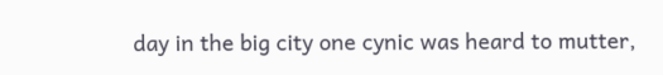day in the big city one cynic was heard to mutter,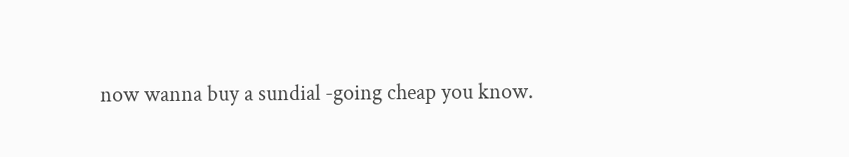now wanna buy a sundial -going cheap you know.